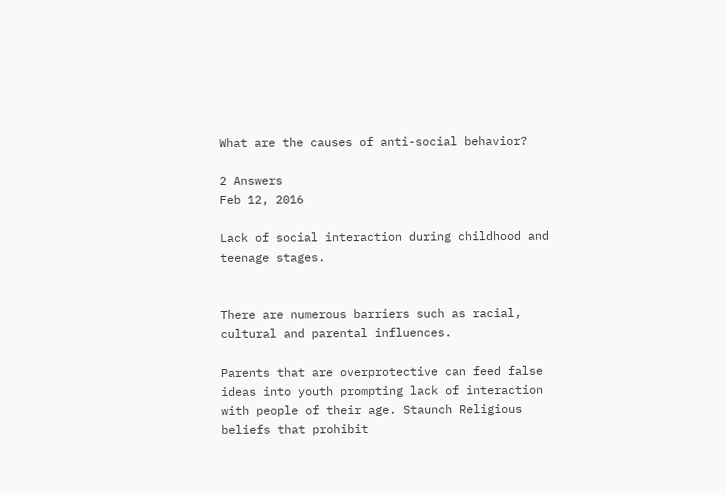What are the causes of anti-social behavior?

2 Answers
Feb 12, 2016

Lack of social interaction during childhood and teenage stages.


There are numerous barriers such as racial, cultural and parental influences.

Parents that are overprotective can feed false ideas into youth prompting lack of interaction with people of their age. Staunch Religious beliefs that prohibit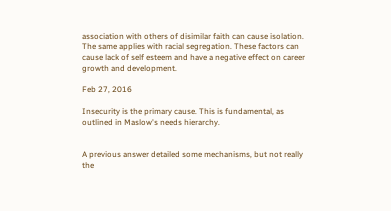association with others of disimilar faith can cause isolation. The same applies with racial segregation. These factors can cause lack of self esteem and have a negative effect on career growth and development.

Feb 27, 2016

Insecurity is the primary cause. This is fundamental, as outlined in Maslow's needs hierarchy.


A previous answer detailed some mechanisms, but not really the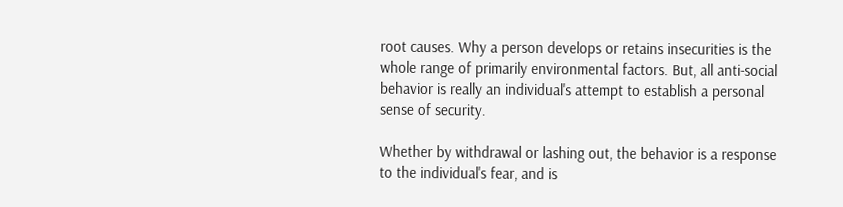root causes. Why a person develops or retains insecurities is the whole range of primarily environmental factors. But, all anti-social behavior is really an individual's attempt to establish a personal sense of security.

Whether by withdrawal or lashing out, the behavior is a response to the individual's fear, and is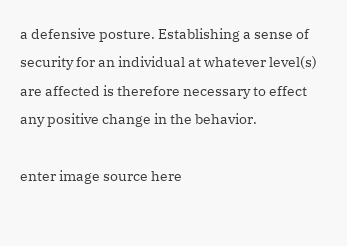a defensive posture. Establishing a sense of security for an individual at whatever level(s) are affected is therefore necessary to effect any positive change in the behavior.

enter image source here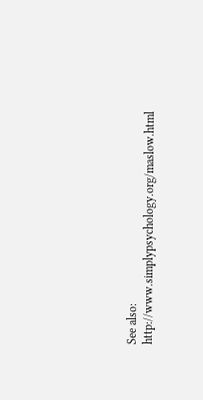See also: http://www.simplypsychology.org/maslow.html